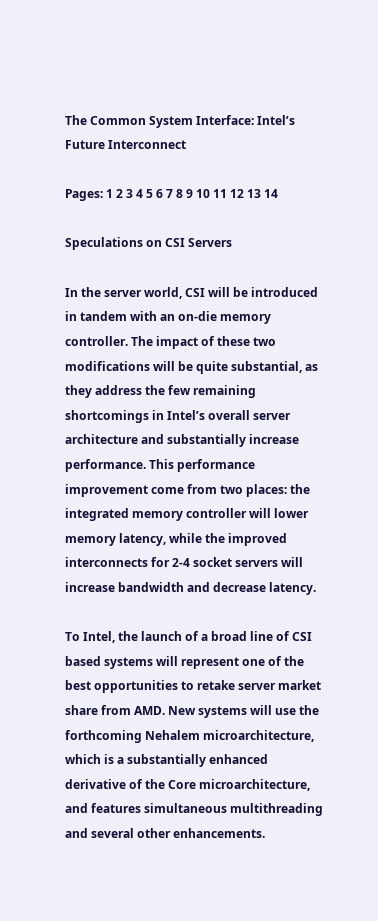The Common System Interface: Intel’s Future Interconnect

Pages: 1 2 3 4 5 6 7 8 9 10 11 12 13 14

Speculations on CSI Servers

In the server world, CSI will be introduced in tandem with an on-die memory controller. The impact of these two modifications will be quite substantial, as they address the few remaining shortcomings in Intel’s overall server architecture and substantially increase performance. This performance improvement come from two places: the integrated memory controller will lower memory latency, while the improved interconnects for 2-4 socket servers will increase bandwidth and decrease latency.

To Intel, the launch of a broad line of CSI based systems will represent one of the best opportunities to retake server market share from AMD. New systems will use the forthcoming Nehalem microarchitecture, which is a substantially enhanced derivative of the Core microarchitecture, and features simultaneous multithreading and several other enhancements.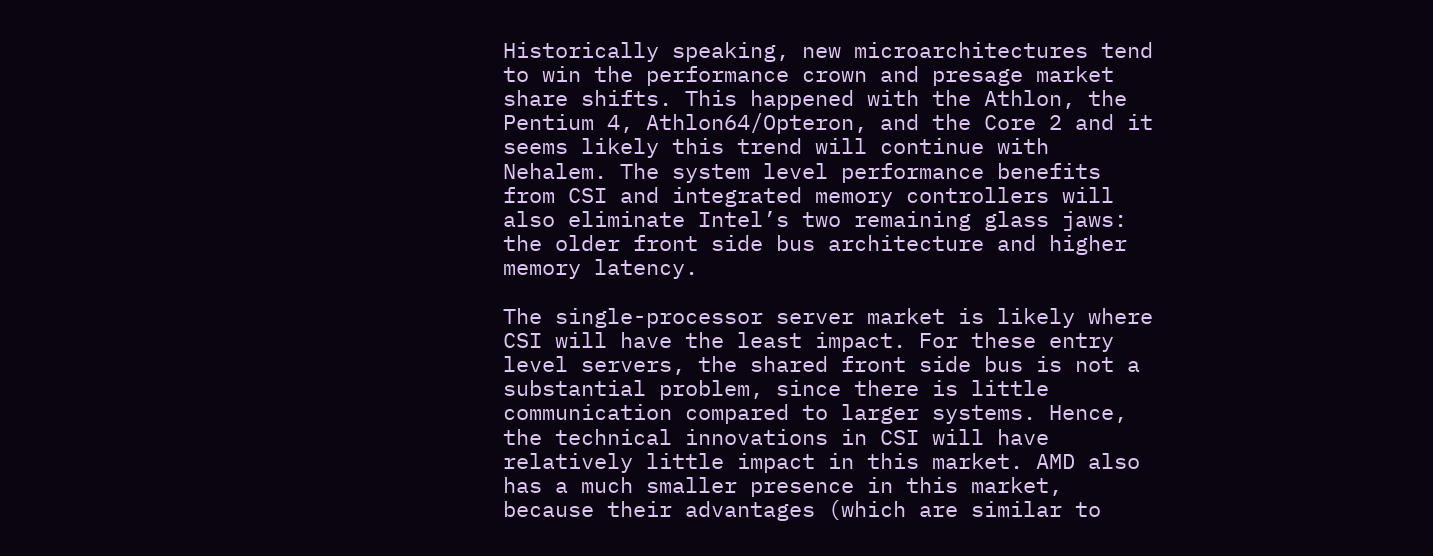Historically speaking, new microarchitectures tend to win the performance crown and presage market share shifts. This happened with the Athlon, the Pentium 4, Athlon64/Opteron, and the Core 2 and it seems likely this trend will continue with Nehalem. The system level performance benefits from CSI and integrated memory controllers will also eliminate Intel’s two remaining glass jaws: the older front side bus architecture and higher memory latency.

The single-processor server market is likely where CSI will have the least impact. For these entry level servers, the shared front side bus is not a substantial problem, since there is little communication compared to larger systems. Hence, the technical innovations in CSI will have relatively little impact in this market. AMD also has a much smaller presence in this market, because their advantages (which are similar to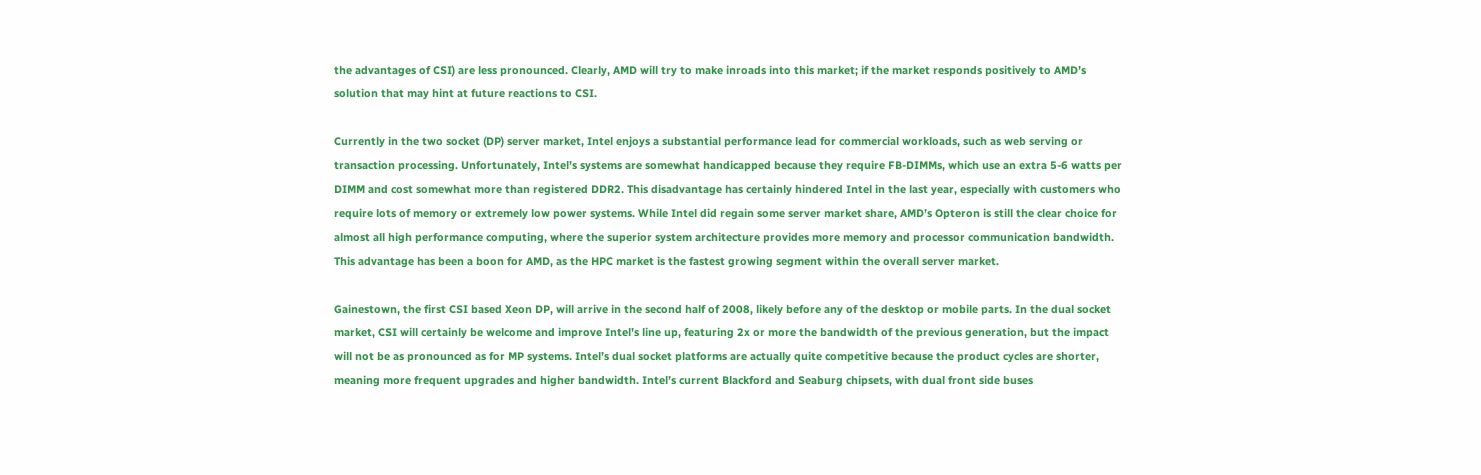the advantages of CSI) are less pronounced. Clearly, AMD will try to make inroads into this market; if the market responds positively to AMD’s solution that may hint at future reactions to CSI.

Currently in the two socket (DP) server market, Intel enjoys a substantial performance lead for commercial workloads, such as web serving or transaction processing. Unfortunately, Intel’s systems are somewhat handicapped because they require FB-DIMMs, which use an extra 5-6 watts per DIMM and cost somewhat more than registered DDR2. This disadvantage has certainly hindered Intel in the last year, especially with customers who require lots of memory or extremely low power systems. While Intel did regain some server market share, AMD’s Opteron is still the clear choice for almost all high performance computing, where the superior system architecture provides more memory and processor communication bandwidth. This advantage has been a boon for AMD, as the HPC market is the fastest growing segment within the overall server market.

Gainestown, the first CSI based Xeon DP, will arrive in the second half of 2008, likely before any of the desktop or mobile parts. In the dual socket market, CSI will certainly be welcome and improve Intel’s line up, featuring 2x or more the bandwidth of the previous generation, but the impact will not be as pronounced as for MP systems. Intel’s dual socket platforms are actually quite competitive because the product cycles are shorter, meaning more frequent upgrades and higher bandwidth. Intel’s current Blackford and Seaburg chipsets, with dual front side buses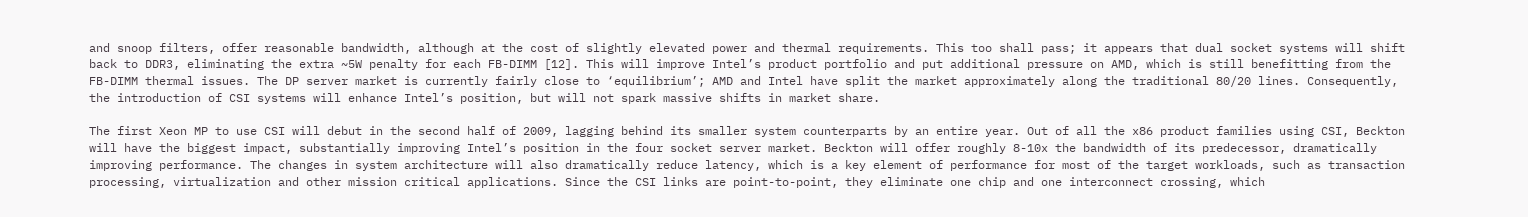and snoop filters, offer reasonable bandwidth, although at the cost of slightly elevated power and thermal requirements. This too shall pass; it appears that dual socket systems will shift back to DDR3, eliminating the extra ~5W penalty for each FB-DIMM [12]. This will improve Intel’s product portfolio and put additional pressure on AMD, which is still benefitting from the FB-DIMM thermal issues. The DP server market is currently fairly close to ‘equilibrium’; AMD and Intel have split the market approximately along the traditional 80/20 lines. Consequently, the introduction of CSI systems will enhance Intel’s position, but will not spark massive shifts in market share.

The first Xeon MP to use CSI will debut in the second half of 2009, lagging behind its smaller system counterparts by an entire year. Out of all the x86 product families using CSI, Beckton will have the biggest impact, substantially improving Intel’s position in the four socket server market. Beckton will offer roughly 8-10x the bandwidth of its predecessor, dramatically improving performance. The changes in system architecture will also dramatically reduce latency, which is a key element of performance for most of the target workloads, such as transaction processing, virtualization and other mission critical applications. Since the CSI links are point-to-point, they eliminate one chip and one interconnect crossing, which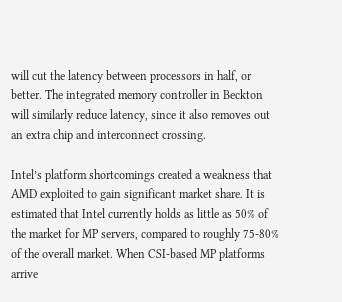will cut the latency between processors in half, or better. The integrated memory controller in Beckton will similarly reduce latency, since it also removes out an extra chip and interconnect crossing.

Intel’s platform shortcomings created a weakness that AMD exploited to gain significant market share. It is estimated that Intel currently holds as little as 50% of the market for MP servers, compared to roughly 75-80% of the overall market. When CSI-based MP platforms arrive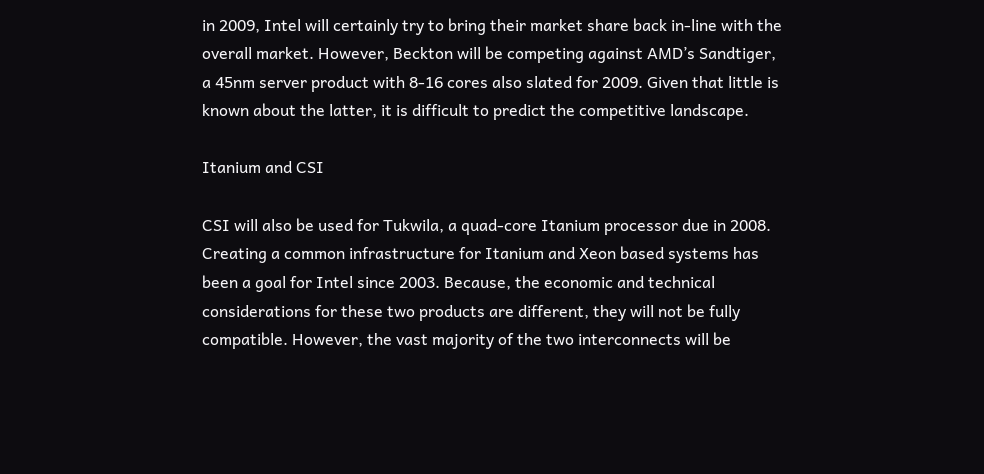in 2009, Intel will certainly try to bring their market share back in-line with the overall market. However, Beckton will be competing against AMD’s Sandtiger, a 45nm server product with 8-16 cores also slated for 2009. Given that little is known about the latter, it is difficult to predict the competitive landscape.

Itanium and CSI

CSI will also be used for Tukwila, a quad-core Itanium processor due in 2008. Creating a common infrastructure for Itanium and Xeon based systems has been a goal for Intel since 2003. Because, the economic and technical considerations for these two products are different, they will not be fully compatible. However, the vast majority of the two interconnects will be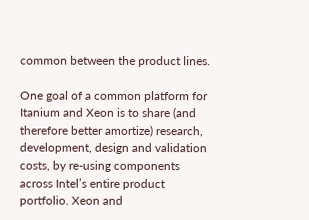common between the product lines.

One goal of a common platform for Itanium and Xeon is to share (and therefore better amortize) research, development, design and validation costs, by re-using components across Intel’s entire product portfolio. Xeon and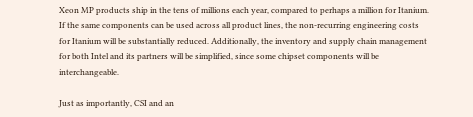Xeon MP products ship in the tens of millions each year, compared to perhaps a million for Itanium. If the same components can be used across all product lines, the non-recurring engineering costs for Itanium will be substantially reduced. Additionally, the inventory and supply chain management for both Intel and its partners will be simplified, since some chipset components will be interchangeable.

Just as importantly, CSI and an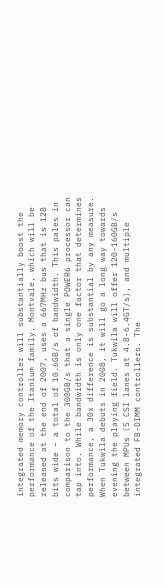integrated memory controller will substantially boost the performance of the Itanium family. Montvale, which will be released at the end of 2007, uses a 667MHz bus that is 128 bits wide – a total of 10.6GB/s of bandwidth. This pales in comparison to the 300GB/s that a single POWER6 processor can tap into. While bandwidth is only one factor that determines performance, a 30x difference is substantial by any measure. When Tukwila debuts in 2008, it will go a long way towards evening the playing field. Tukwila will offer 120-160GB/s between MPUs (5 CSI lanes at 4.8-6.4GT/s), and multiple integrated FB-DIMM controllers. The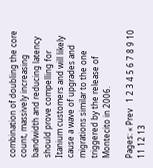combination of doubling the core count, massively increasing bandwidth and reducing latency should prove compelling for Itanium customers and will likely cause a wave of upgrades and migrations similar to the one triggered by the release of Montecito in 2006.

Pages: « Prev   1 2 3 4 5 6 7 8 9 10 11 12 13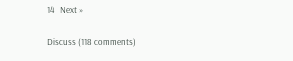14   Next »

Discuss (118 comments)